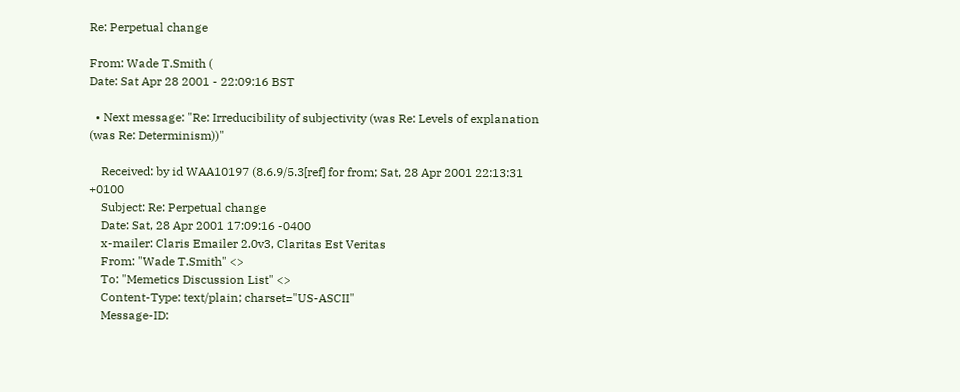Re: Perpetual change

From: Wade T.Smith (
Date: Sat Apr 28 2001 - 22:09:16 BST

  • Next message: "Re: Irreducibility of subjectivity (was Re: Levels of explanation (was Re: Determinism))"

    Received: by id WAA10197 (8.6.9/5.3[ref] for from; Sat, 28 Apr 2001 22:13:31 +0100
    Subject: Re: Perpetual change
    Date: Sat, 28 Apr 2001 17:09:16 -0400
    x-mailer: Claris Emailer 2.0v3, Claritas Est Veritas
    From: "Wade T.Smith" <>
    To: "Memetics Discussion List" <>
    Content-Type: text/plain; charset="US-ASCII"
    Message-ID: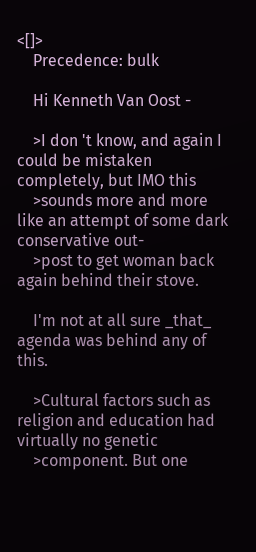<[]>
    Precedence: bulk

    Hi Kenneth Van Oost -

    >I don 't know, and again I could be mistaken completely, but IMO this
    >sounds more and more like an attempt of some dark conservative out-
    >post to get woman back again behind their stove.

    I'm not at all sure _that_ agenda was behind any of this.

    >Cultural factors such as religion and education had virtually no genetic
    >component. But one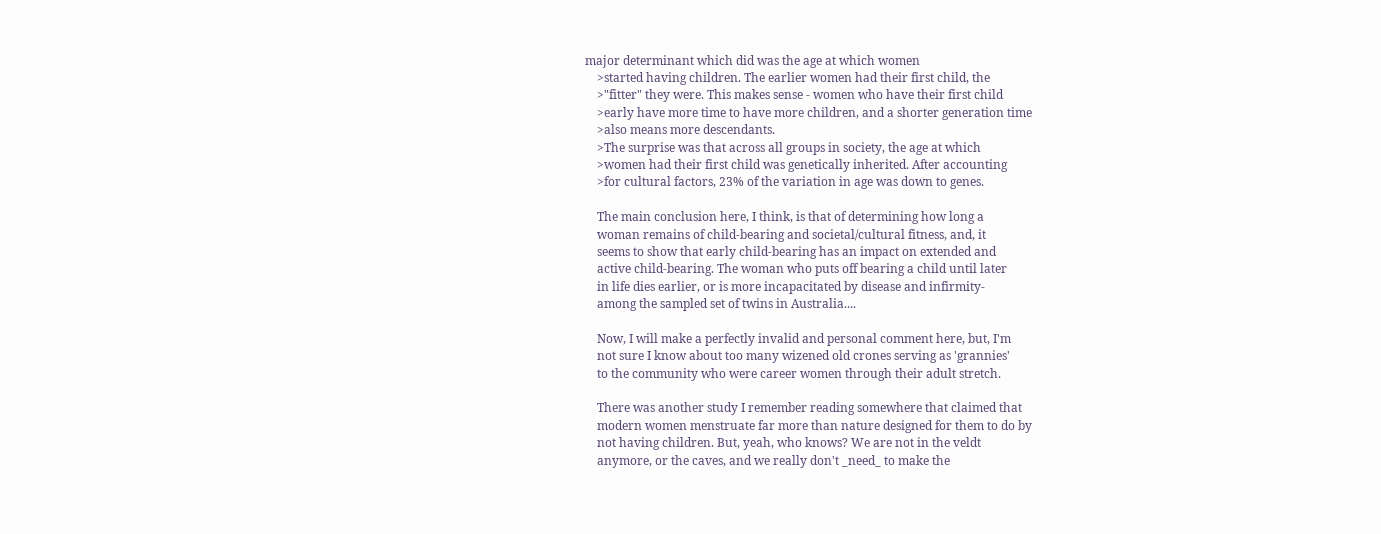major determinant which did was the age at which women
    >started having children. The earlier women had their first child, the
    >"fitter" they were. This makes sense - women who have their first child
    >early have more time to have more children, and a shorter generation time
    >also means more descendants.
    >The surprise was that across all groups in society, the age at which
    >women had their first child was genetically inherited. After accounting
    >for cultural factors, 23% of the variation in age was down to genes.

    The main conclusion here, I think, is that of determining how long a
    woman remains of child-bearing and societal/cultural fitness, and, it
    seems to show that early child-bearing has an impact on extended and
    active child-bearing. The woman who puts off bearing a child until later
    in life dies earlier, or is more incapacitated by disease and infirmity-
    among the sampled set of twins in Australia....

    Now, I will make a perfectly invalid and personal comment here, but, I'm
    not sure I know about too many wizened old crones serving as 'grannies'
    to the community who were career women through their adult stretch.

    There was another study I remember reading somewhere that claimed that
    modern women menstruate far more than nature designed for them to do by
    not having children. But, yeah, who knows? We are not in the veldt
    anymore, or the caves, and we really don't _need_ to make the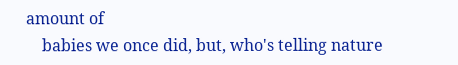amount of
    babies we once did, but, who's telling nature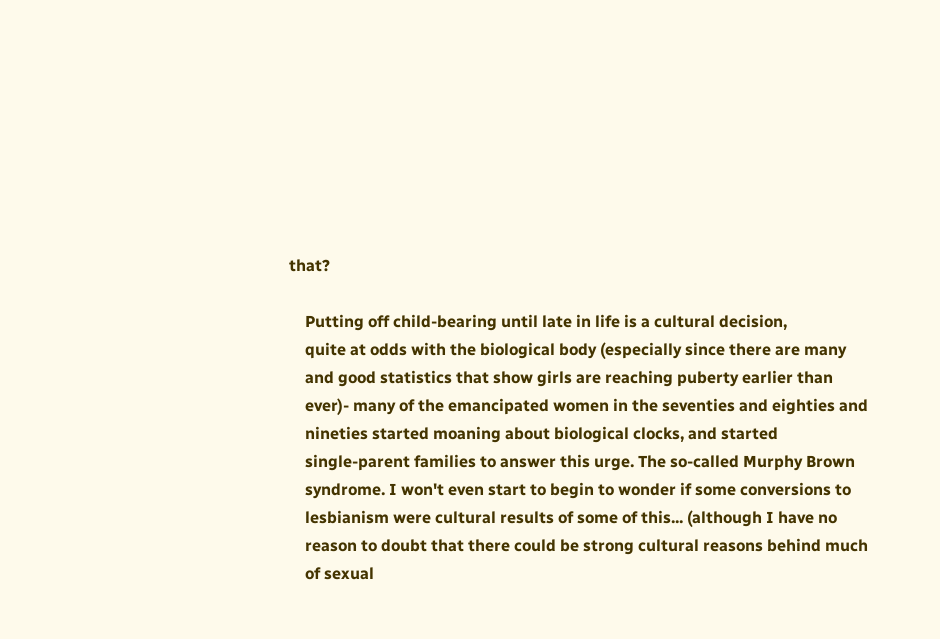that?

    Putting off child-bearing until late in life is a cultural decision,
    quite at odds with the biological body (especially since there are many
    and good statistics that show girls are reaching puberty earlier than
    ever)- many of the emancipated women in the seventies and eighties and
    nineties started moaning about biological clocks, and started
    single-parent families to answer this urge. The so-called Murphy Brown
    syndrome. I won't even start to begin to wonder if some conversions to
    lesbianism were cultural results of some of this... (although I have no
    reason to doubt that there could be strong cultural reasons behind much
    of sexual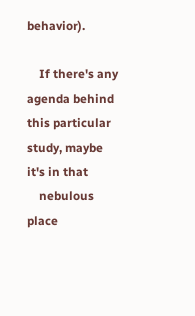behavior).

    If there's any agenda behind this particular study, maybe it's in that
    nebulous place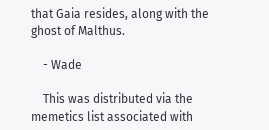that Gaia resides, along with the ghost of Malthus.

    - Wade

    This was distributed via the memetics list associated with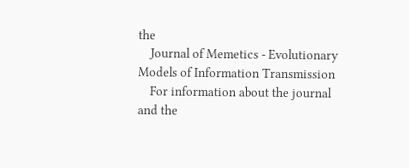the
    Journal of Memetics - Evolutionary Models of Information Transmission
    For information about the journal and the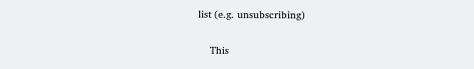list (e.g. unsubscribing)

    This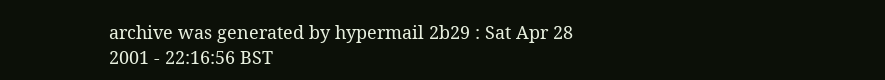archive was generated by hypermail 2b29 : Sat Apr 28 2001 - 22:16:56 BST